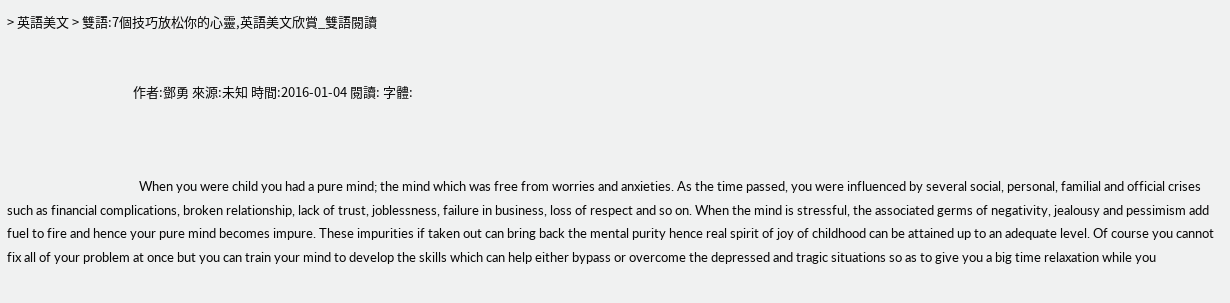> 英語美文 > 雙語:7個技巧放松你的心靈,英語美文欣賞_雙語閱讀


                                          作者:鄧勇 來源:未知 時間:2016-01-04 閱讀: 字體:



                                            When you were child you had a pure mind; the mind which was free from worries and anxieties. As the time passed, you were influenced by several social, personal, familial and official crises such as financial complications, broken relationship, lack of trust, joblessness, failure in business, loss of respect and so on. When the mind is stressful, the associated germs of negativity, jealousy and pessimism add fuel to fire and hence your pure mind becomes impure. These impurities if taken out can bring back the mental purity hence real spirit of joy of childhood can be attained up to an adequate level. Of course you cannot fix all of your problem at once but you can train your mind to develop the skills which can help either bypass or overcome the depressed and tragic situations so as to give you a big time relaxation while you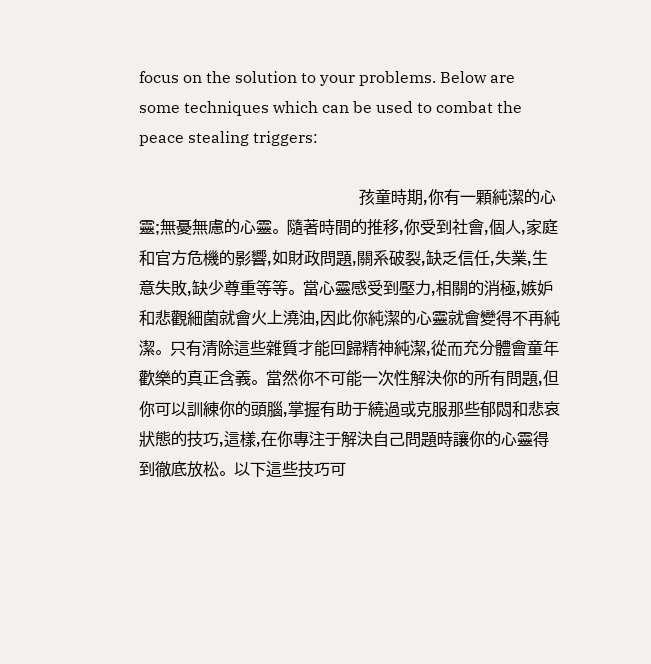focus on the solution to your problems. Below are some techniques which can be used to combat the peace stealing triggers:

                                            孩童時期,你有一顆純潔的心靈;無憂無慮的心靈。 隨著時間的推移,你受到社會,個人,家庭和官方危機的影響,如財政問題,關系破裂,缺乏信任,失業,生意失敗,缺少尊重等等。 當心靈感受到壓力,相關的消極,嫉妒和悲觀細菌就會火上澆油,因此你純潔的心靈就會變得不再純潔。 只有清除這些雜質才能回歸精神純潔,從而充分體會童年歡樂的真正含義。 當然你不可能一次性解決你的所有問題,但你可以訓練你的頭腦,掌握有助于繞過或克服那些郁悶和悲哀狀態的技巧,這樣,在你專注于解決自己問題時讓你的心靈得到徹底放松。 以下這些技巧可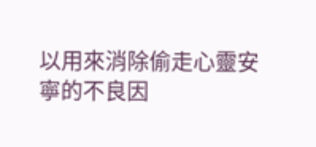以用來消除偷走心靈安寧的不良因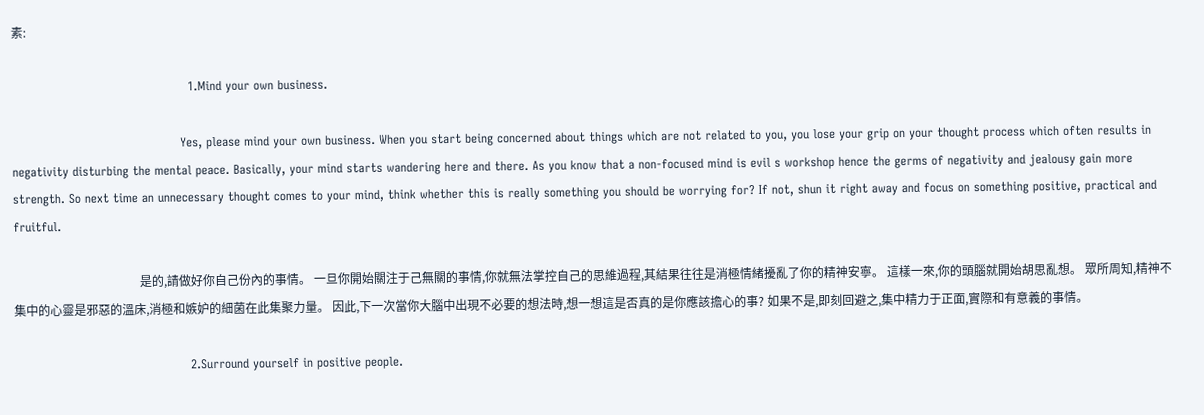素:

                                            1.Mind your own business.

                                          Yes, please mind your own business. When you start being concerned about things which are not related to you, you lose your grip on your thought process which often results in negativity disturbing the mental peace. Basically, your mind starts wandering here and there. As you know that a non-focused mind is evil s workshop hence the germs of negativity and jealousy gain more strength. So next time an unnecessary thought comes to your mind, think whether this is really something you should be worrying for? If not, shun it right away and focus on something positive, practical and fruitful.

                                          是的,請做好你自己份內的事情。 一旦你開始關注于己無關的事情,你就無法掌控自己的思維過程,其結果往往是消極情緒擾亂了你的精神安寧。 這樣一來,你的頭腦就開始胡思亂想。 眾所周知,精神不集中的心靈是邪惡的溫床,消極和嫉妒的細菌在此集聚力量。 因此,下一次當你大腦中出現不必要的想法時,想一想這是否真的是你應該擔心的事? 如果不是,即刻回避之,集中精力于正面,實際和有意義的事情。

                                            2.Surround yourself in positive people.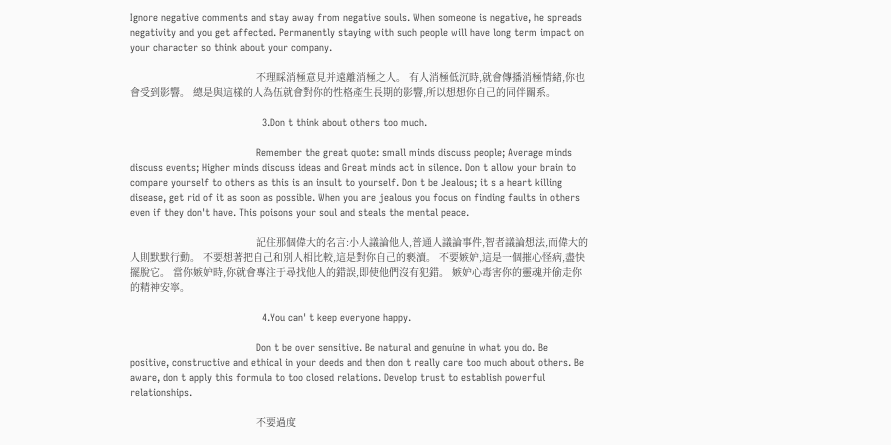Ignore negative comments and stay away from negative souls. When someone is negative, he spreads negativity and you get affected. Permanently staying with such people will have long term impact on your character so think about your company.

                                          不理睬消極意見并遠離消極之人。 有人消極低沉時,就會傳播消極情緒,你也會受到影響。 總是與這樣的人為伍就會對你的性格產生長期的影響,所以想想你自己的同伴關系。

                                            3.Don t think about others too much.

                                          Remember the great quote: small minds discuss people; Average minds discuss events; Higher minds discuss ideas and Great minds act in silence. Don t allow your brain to compare yourself to others as this is an insult to yourself. Don t be Jealous; it s a heart killing disease, get rid of it as soon as possible. When you are jealous you focus on finding faults in others even if they don't have. This poisons your soul and steals the mental peace.

                                          記住那個偉大的名言:小人議論他人,普通人議論事件,智者議論想法,而偉大的人則默默行動。 不要想著把自己和別人相比較,這是對你自己的褻瀆。 不要嫉妒,這是一個摧心怪病,盡快擺脫它。 當你嫉妒時,你就會專注于尋找他人的錯誤,即使他們沒有犯錯。 嫉妒心毒害你的靈魂并偷走你的精神安寧。

                                            4.You can' t keep everyone happy.

                                          Don t be over sensitive. Be natural and genuine in what you do. Be positive, constructive and ethical in your deeds and then don t really care too much about others. Be aware, don t apply this formula to too closed relations. Develop trust to establish powerful relationships.

                                          不要過度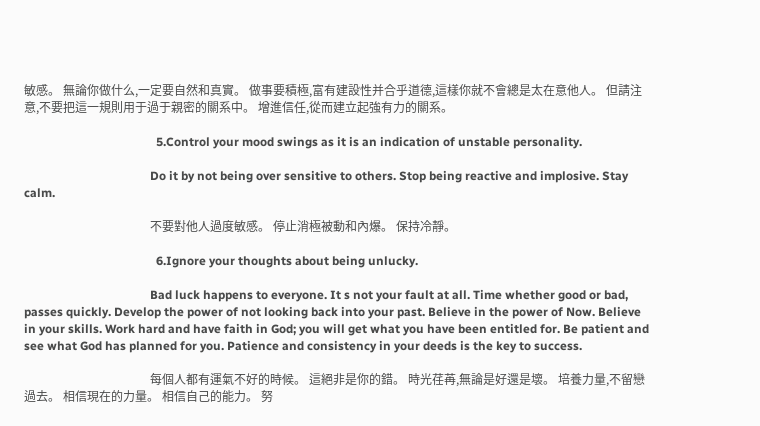敏感。 無論你做什么,一定要自然和真實。 做事要積極,富有建設性并合乎道德,這樣你就不會總是太在意他人。 但請注意,不要把這一規則用于過于親密的關系中。 增進信任,從而建立起強有力的關系。

                                            5.Control your mood swings as it is an indication of unstable personality.

                                          Do it by not being over sensitive to others. Stop being reactive and implosive. Stay calm.

                                          不要對他人過度敏感。 停止消極被動和內爆。 保持冷靜。

                                            6.Ignore your thoughts about being unlucky.

                                          Bad luck happens to everyone. It s not your fault at all. Time whether good or bad, passes quickly. Develop the power of not looking back into your past. Believe in the power of Now. Believe in your skills. Work hard and have faith in God; you will get what you have been entitled for. Be patient and see what God has planned for you. Patience and consistency in your deeds is the key to success.

                                          每個人都有運氣不好的時候。 這絕非是你的錯。 時光荏苒,無論是好還是壞。 培養力量,不留戀過去。 相信現在的力量。 相信自己的能力。 努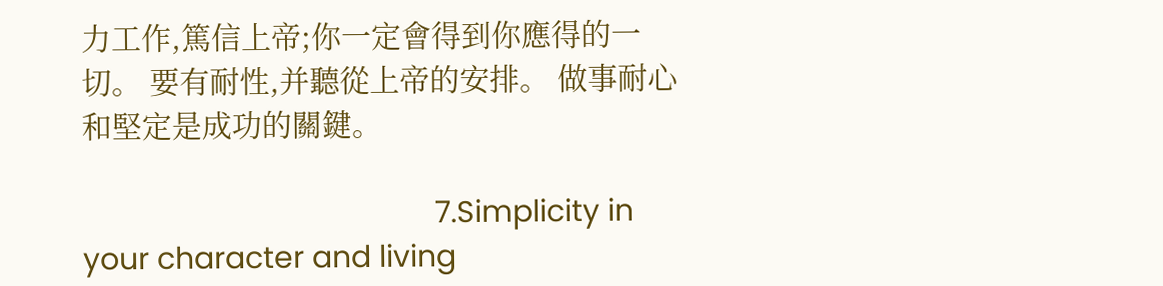力工作,篤信上帝;你一定會得到你應得的一切。 要有耐性,并聽從上帝的安排。 做事耐心和堅定是成功的關鍵。

                                            7.Simplicity in your character and living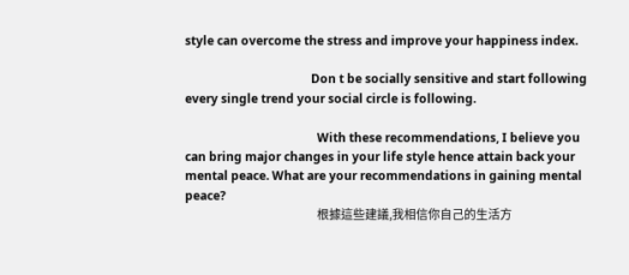style can overcome the stress and improve your happiness index.

                                          Don t be socially sensitive and start following every single trend your social circle is following.

                                            With these recommendations, I believe you can bring major changes in your life style hence attain back your mental peace. What are your recommendations in gaining mental peace?
                                            根據這些建議,我相信你自己的生活方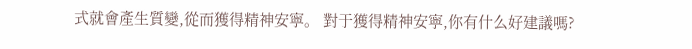式就會產生質變,從而獲得精神安寧。 對于獲得精神安寧,你有什么好建議嗎?